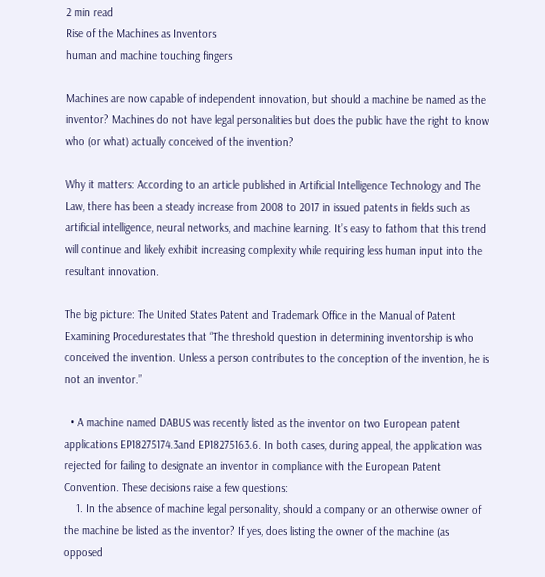2 min read
Rise of the Machines as Inventors
human and machine touching fingers

Machines are now capable of independent innovation, but should a machine be named as the inventor? Machines do not have legal personalities but does the public have the right to know who (or what) actually conceived of the invention?

Why it matters: According to an article published in Artificial Intelligence Technology and The Law, there has been a steady increase from 2008 to 2017 in issued patents in fields such as artificial intelligence, neural networks, and machine learning. It’s easy to fathom that this trend will continue and likely exhibit increasing complexity while requiring less human input into the resultant innovation.

The big picture: The United States Patent and Trademark Office in the Manual of Patent Examining Procedurestates that “The threshold question in determining inventorship is who conceived the invention. Unless a person contributes to the conception of the invention, he is not an inventor.”

  • A machine named DABUS was recently listed as the inventor on two European patent applications EP18275174.3and EP18275163.6. In both cases, during appeal, the application was rejected for failing to designate an inventor in compliance with the European Patent Convention. These decisions raise a few questions:
    1. In the absence of machine legal personality, should a company or an otherwise owner of the machine be listed as the inventor? If yes, does listing the owner of the machine (as opposed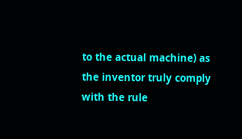to the actual machine) as the inventor truly comply with the rule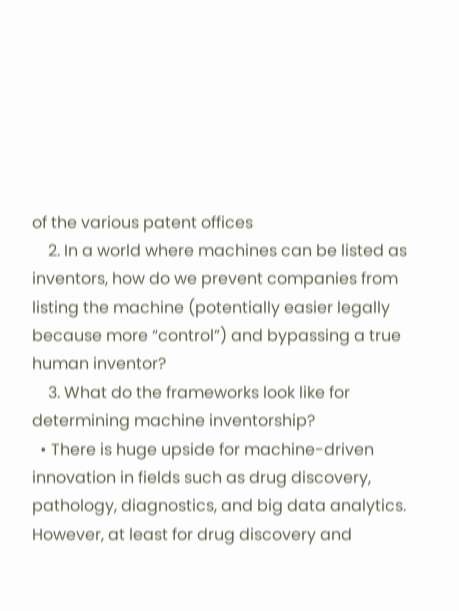of the various patent offices
    2. In a world where machines can be listed as inventors, how do we prevent companies from listing the machine (potentially easier legally because more “control”) and bypassing a true human inventor?
    3. What do the frameworks look like for determining machine inventorship?
  • There is huge upside for machine-driven innovation in fields such as drug discovery, pathology, diagnostics, and big data analytics. However, at least for drug discovery and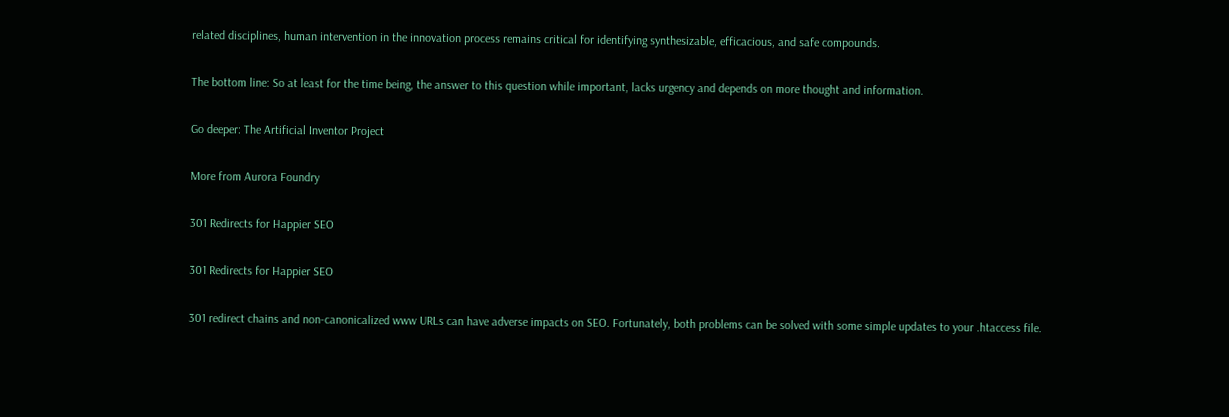related disciplines, human intervention in the innovation process remains critical for identifying synthesizable, efficacious, and safe compounds.

The bottom line: So at least for the time being, the answer to this question while important, lacks urgency and depends on more thought and information.

Go deeper: The Artificial Inventor Project

More from Aurora Foundry

301 Redirects for Happier SEO

301 Redirects for Happier SEO

301 redirect chains and non-canonicalized www URLs can have adverse impacts on SEO. Fortunately, both problems can be solved with some simple updates to your .htaccess file.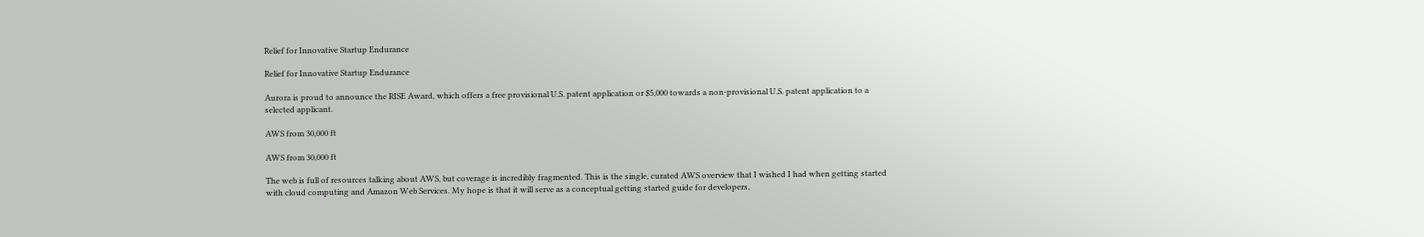Relief for Innovative Startup Endurance

Relief for Innovative Startup Endurance

Aurora is proud to announce the RISE Award, which offers a free provisional U.S. patent application or $5,000 towards a non-provisional U.S. patent application to a selected applicant.

AWS from 30,000 ft

AWS from 30,000 ft

The web is full of resources talking about AWS, but coverage is incredibly fragmented. This is the single, curated AWS overview that I wished I had when getting started with cloud computing and Amazon Web Services. My hope is that it will serve as a conceptual getting started guide for developers,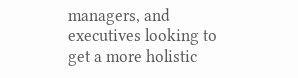managers, and executives looking to get a more holistic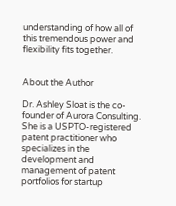understanding of how all of this tremendous power and flexibility fits together.


About the Author

Dr. Ashley Sloat is the co-founder of Aurora Consulting. She is a USPTO-registered patent practitioner who specializes in the development and management of patent portfolios for startup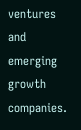ventures and emerging growth companies.